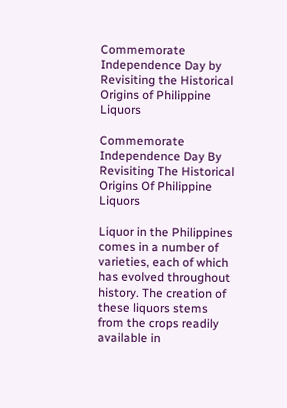Commemorate Independence Day by Revisiting the Historical Origins of Philippine Liquors

Commemorate Independence Day By Revisiting The Historical Origins Of Philippine Liquors

Liquor in the Philippines comes in a number of varieties, each of which has evolved throughout history. The creation of these liquors stems from the crops readily available in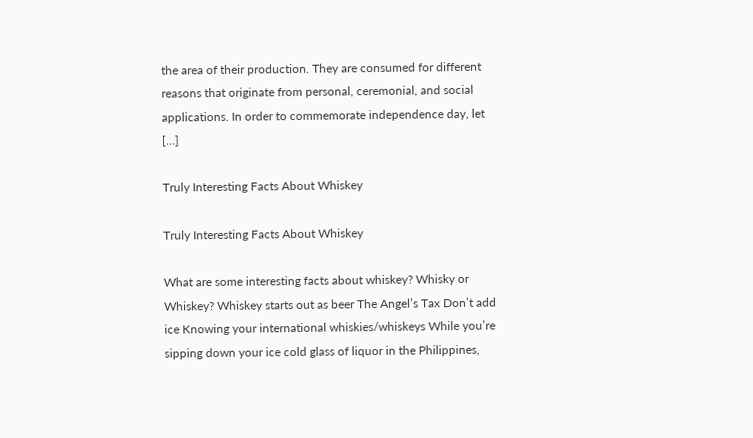the area of their production. They are consumed for different reasons that originate from personal, ceremonial, and social applications. In order to commemorate independence day, let […]

Truly Interesting Facts About Whiskey

Truly Interesting Facts About Whiskey

What are some interesting facts about whiskey? Whisky or Whiskey? Whiskey starts out as beer The Angel’s Tax Don’t add ice Knowing your international whiskies/whiskeys While you’re sipping down your ice cold glass of liquor in the Philippines,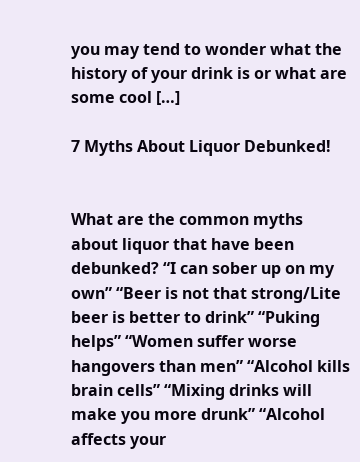you may tend to wonder what the history of your drink is or what are some cool […]

7 Myths About Liquor Debunked!


What are the common myths about liquor that have been debunked? “I can sober up on my own” “Beer is not that strong/Lite beer is better to drink” “Puking helps” “Women suffer worse hangovers than men” “Alcohol kills brain cells” “Mixing drinks will make you more drunk” “Alcohol affects your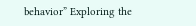behavior” Exploring the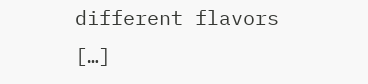different flavors […]